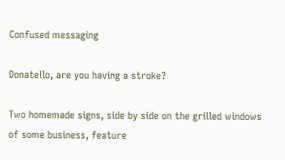Confused messaging

Donatello, are you having a stroke?

Two homemade signs, side by side on the grilled windows of some business, feature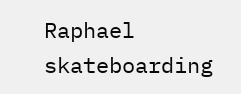Raphael skateboarding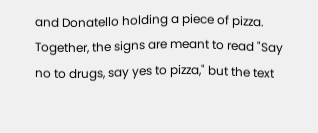and Donatello holding a piece of pizza. Together, the signs are meant to read "Say no to drugs, say yes to pizza," but the text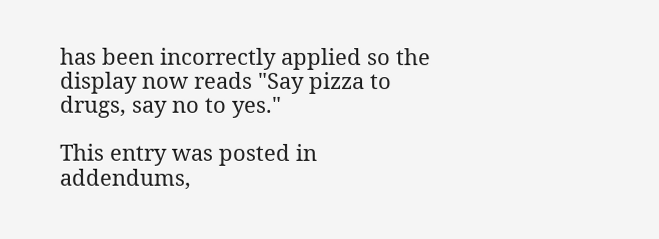has been incorrectly applied so the display now reads "Say pizza to drugs, say no to yes."

This entry was posted in addendums,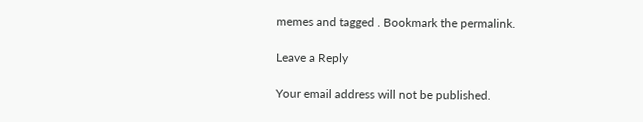memes and tagged . Bookmark the permalink.

Leave a Reply

Your email address will not be published.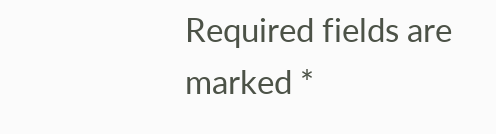Required fields are marked *